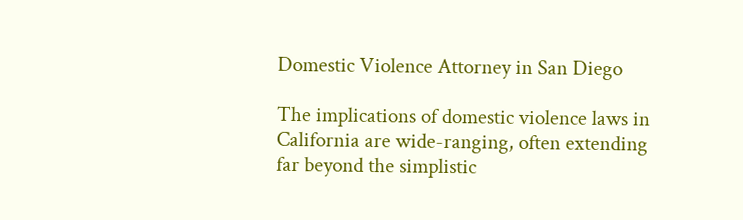Domestic Violence Attorney in San Diego

The implications of domestic violence laws in California are wide-ranging, often extending far beyond the simplistic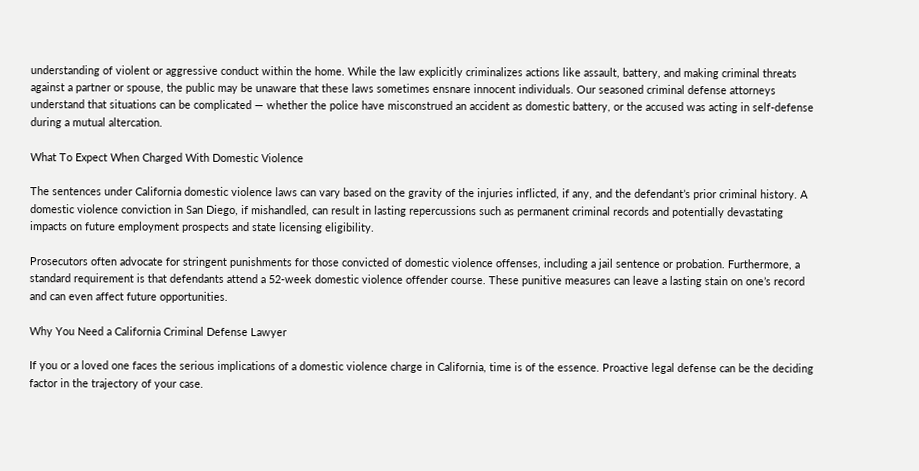understanding of violent or aggressive conduct within the home. While the law explicitly criminalizes actions like assault, battery, and making criminal threats against a partner or spouse, the public may be unaware that these laws sometimes ensnare innocent individuals. Our seasoned criminal defense attorneys understand that situations can be complicated — whether the police have misconstrued an accident as domestic battery, or the accused was acting in self-defense during a mutual altercation.

What To Expect When Charged With Domestic Violence

The sentences under California domestic violence laws can vary based on the gravity of the injuries inflicted, if any, and the defendant’s prior criminal history. A domestic violence conviction in San Diego, if mishandled, can result in lasting repercussions such as permanent criminal records and potentially devastating impacts on future employment prospects and state licensing eligibility.

Prosecutors often advocate for stringent punishments for those convicted of domestic violence offenses, including a jail sentence or probation. Furthermore, a standard requirement is that defendants attend a 52-week domestic violence offender course. These punitive measures can leave a lasting stain on one’s record and can even affect future opportunities.

Why You Need a California Criminal Defense Lawyer

If you or a loved one faces the serious implications of a domestic violence charge in California, time is of the essence. Proactive legal defense can be the deciding factor in the trajectory of your case.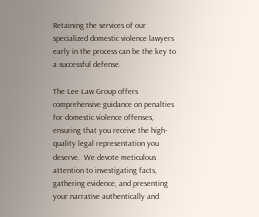Retaining the services of our specialized domestic violence lawyers early in the process can be the key to a successful defense.

The Lee Law Group offers comprehensive guidance on penalties for domestic violence offenses, ensuring that you receive the high-quality legal representation you deserve.  We devote meticulous attention to investigating facts, gathering evidence, and presenting your narrative authentically and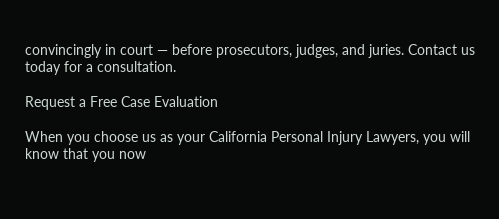convincingly in court — before prosecutors, judges, and juries. Contact us today for a consultation.

Request a Free Case Evaluation

When you choose us as your California Personal Injury Lawyers, you will know that you now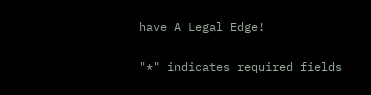have A Legal Edge!

"*" indicates required fields